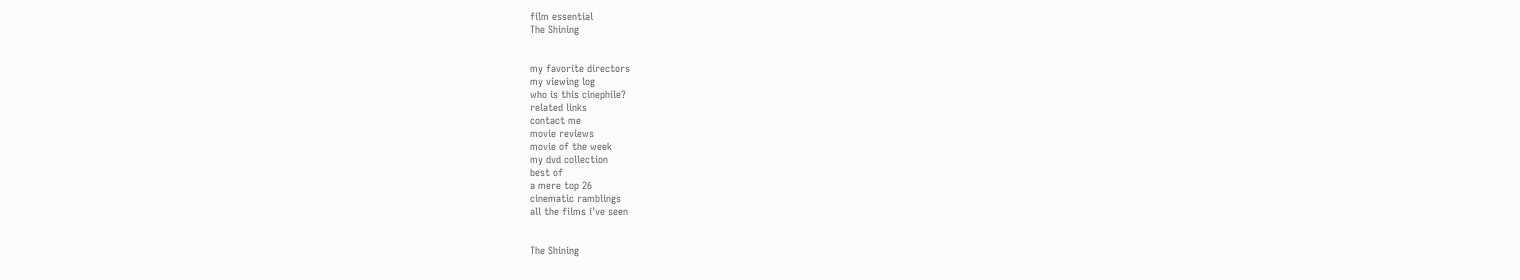film essential
The Shining


my favorite directors
my viewing log
who is this cinephile?
related links
contact me
movie reviews
movie of the week
my dvd collection
best of
a mere top 26
cinematic ramblings
all the films i've seen


The Shining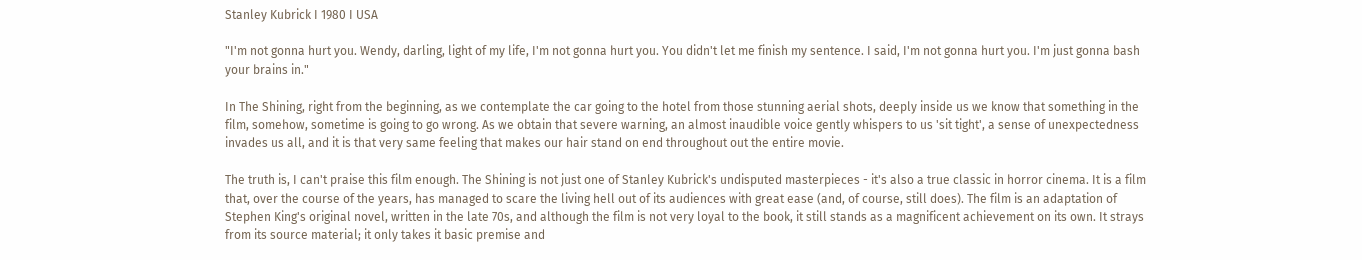Stanley Kubrick I 1980 I USA

"I'm not gonna hurt you. Wendy, darling, light of my life, I'm not gonna hurt you. You didn't let me finish my sentence. I said, I'm not gonna hurt you. I'm just gonna bash your brains in."

In The Shining, right from the beginning, as we contemplate the car going to the hotel from those stunning aerial shots, deeply inside us we know that something in the film, somehow, sometime is going to go wrong. As we obtain that severe warning, an almost inaudible voice gently whispers to us 'sit tight', a sense of unexpectedness invades us all, and it is that very same feeling that makes our hair stand on end throughout out the entire movie.

The truth is, I can't praise this film enough. The Shining is not just one of Stanley Kubrick's undisputed masterpieces - it's also a true classic in horror cinema. It is a film that, over the course of the years, has managed to scare the living hell out of its audiences with great ease (and, of course, still does). The film is an adaptation of Stephen King's original novel, written in the late 70s, and although the film is not very loyal to the book, it still stands as a magnificent achievement on its own. It strays from its source material; it only takes it basic premise and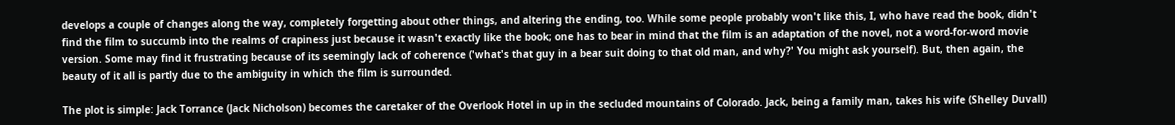develops a couple of changes along the way, completely forgetting about other things, and altering the ending, too. While some people probably won't like this, I, who have read the book, didn't find the film to succumb into the realms of crapiness just because it wasn't exactly like the book; one has to bear in mind that the film is an adaptation of the novel, not a word-for-word movie version. Some may find it frustrating because of its seemingly lack of coherence ('what's that guy in a bear suit doing to that old man, and why?' You might ask yourself). But, then again, the beauty of it all is partly due to the ambiguity in which the film is surrounded.

The plot is simple: Jack Torrance (Jack Nicholson) becomes the caretaker of the Overlook Hotel in up in the secluded mountains of Colorado. Jack, being a family man, takes his wife (Shelley Duvall)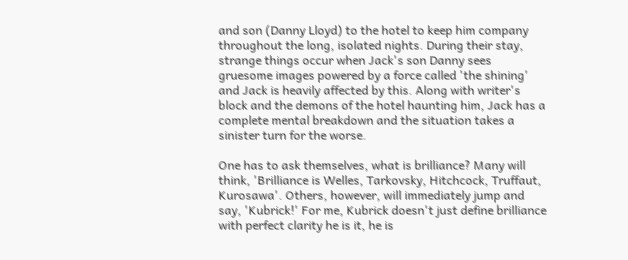and son (Danny Lloyd) to the hotel to keep him company throughout the long, isolated nights. During their stay, strange things occur when Jack's son Danny sees gruesome images powered by a force called 'the shining' and Jack is heavily affected by this. Along with writer's block and the demons of the hotel haunting him, Jack has a complete mental breakdown and the situation takes a sinister turn for the worse.

One has to ask themselves, what is brilliance? Many will think, 'Brilliance is Welles, Tarkovsky, Hitchcock, Truffaut, Kurosawa'. Others, however, will immediately jump and say, 'Kubrick!' For me, Kubrick doesn't just define brilliance with perfect clarity he is it, he is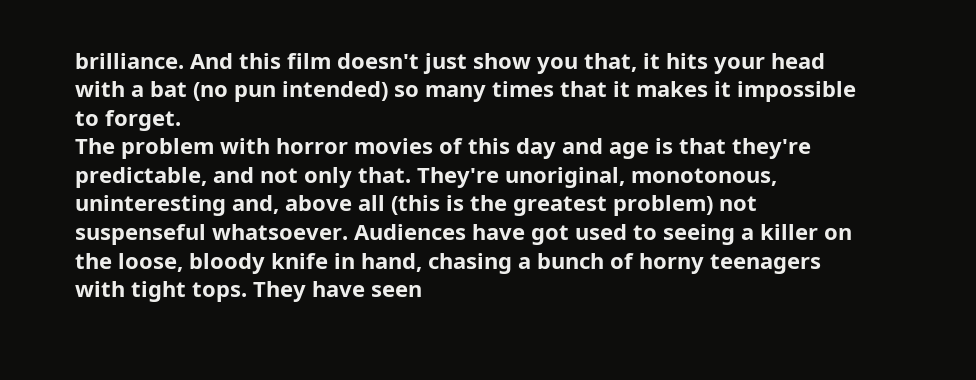brilliance. And this film doesn't just show you that, it hits your head with a bat (no pun intended) so many times that it makes it impossible to forget.
The problem with horror movies of this day and age is that they're predictable, and not only that. They're unoriginal, monotonous, uninteresting and, above all (this is the greatest problem) not suspenseful whatsoever. Audiences have got used to seeing a killer on the loose, bloody knife in hand, chasing a bunch of horny teenagers with tight tops. They have seen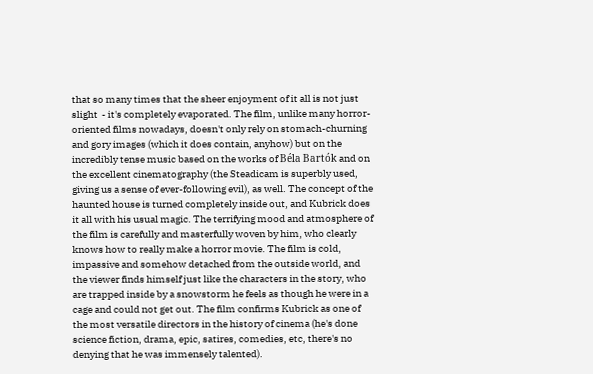that so many times that the sheer enjoyment of it all is not just slight  - it's completely evaporated. The film, unlike many horror-oriented films nowadays, doesn't only rely on stomach-churning and gory images (which it does contain, anyhow) but on the incredibly tense music based on the works of Béla Bartók and on the excellent cinematography (the Steadicam is superbly used, giving us a sense of ever-following evil), as well. The concept of the haunted house is turned completely inside out, and Kubrick does it all with his usual magic. The terrifying mood and atmosphere of the film is carefully and masterfully woven by him, who clearly knows how to really make a horror movie. The film is cold, impassive and somehow detached from the outside world, and the viewer finds himself just like the characters in the story, who are trapped inside by a snowstorm he feels as though he were in a cage and could not get out. The film confirms Kubrick as one of the most versatile directors in the history of cinema (he's done science fiction, drama, epic, satires, comedies, etc, there's no denying that he was immensely talented).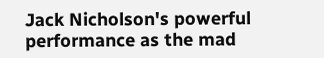Jack Nicholson's powerful performance as the mad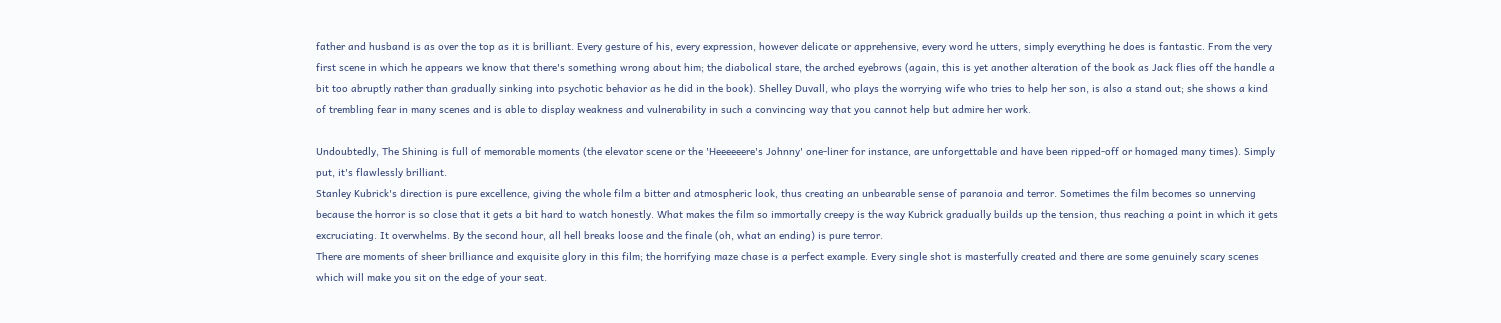father and husband is as over the top as it is brilliant. Every gesture of his, every expression, however delicate or apprehensive, every word he utters, simply everything he does is fantastic. From the very first scene in which he appears we know that there's something wrong about him; the diabolical stare, the arched eyebrows (again, this is yet another alteration of the book as Jack flies off the handle a bit too abruptly rather than gradually sinking into psychotic behavior as he did in the book). Shelley Duvall, who plays the worrying wife who tries to help her son, is also a stand out; she shows a kind of trembling fear in many scenes and is able to display weakness and vulnerability in such a convincing way that you cannot help but admire her work.

Undoubtedly, The Shining is full of memorable moments (the elevator scene or the 'Heeeeeere's Johnny' one-liner for instance, are unforgettable and have been ripped-off or homaged many times). Simply put, it's flawlessly brilliant.
Stanley Kubrick's direction is pure excellence, giving the whole film a bitter and atmospheric look, thus creating an unbearable sense of paranoia and terror. Sometimes the film becomes so unnerving because the horror is so close that it gets a bit hard to watch honestly. What makes the film so immortally creepy is the way Kubrick gradually builds up the tension, thus reaching a point in which it gets excruciating. It overwhelms. By the second hour, all hell breaks loose and the finale (oh, what an ending) is pure terror.
There are moments of sheer brilliance and exquisite glory in this film; the horrifying maze chase is a perfect example. Every single shot is masterfully created and there are some genuinely scary scenes which will make you sit on the edge of your seat.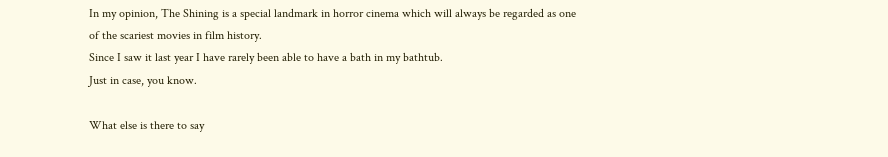In my opinion, The Shining is a special landmark in horror cinema which will always be regarded as one of the scariest movies in film history.
Since I saw it last year I have rarely been able to have a bath in my bathtub.
Just in case, you know.

What else is there to say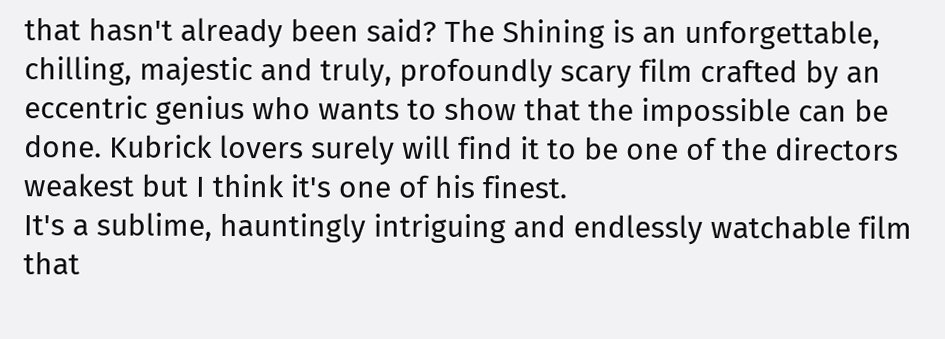that hasn't already been said? The Shining is an unforgettable, chilling, majestic and truly, profoundly scary film crafted by an eccentric genius who wants to show that the impossible can be done. Kubrick lovers surely will find it to be one of the directors weakest but I think it's one of his finest.
It's a sublime, hauntingly intriguing and endlessly watchable film that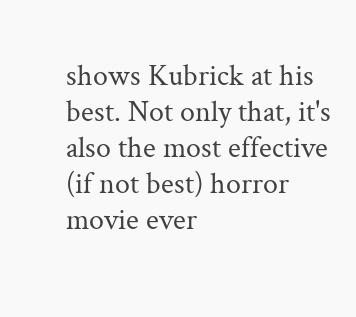shows Kubrick at his best. Not only that, it's also the most effective (if not best) horror movie ever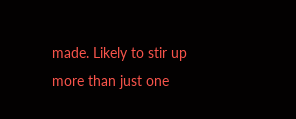made. Likely to stir up more than just one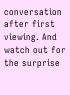conversation after first viewing. And watch out for the surprise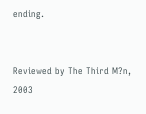ending.


Reviewed by The Third M?n, 2003